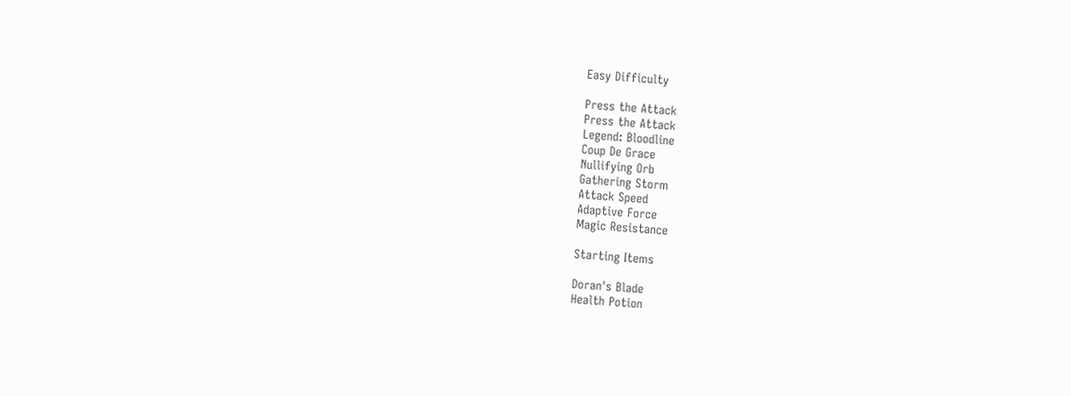Easy Difficulty

Press the Attack
Press the Attack
Legend: Bloodline
Coup De Grace
Nullifying Orb
Gathering Storm
Attack Speed
Adaptive Force
Magic Resistance

Starting Items

Doran's Blade
Health Potion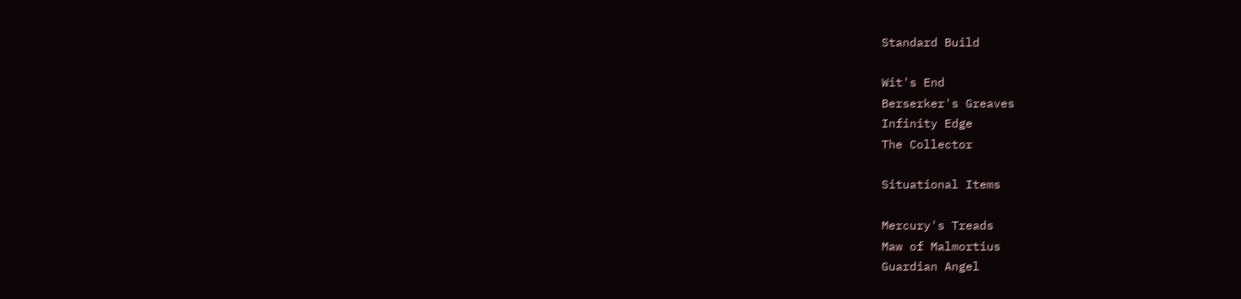Standard Build

Wit's End
Berserker's Greaves
Infinity Edge
The Collector

Situational Items

Mercury's Treads
Maw of Malmortius
Guardian Angel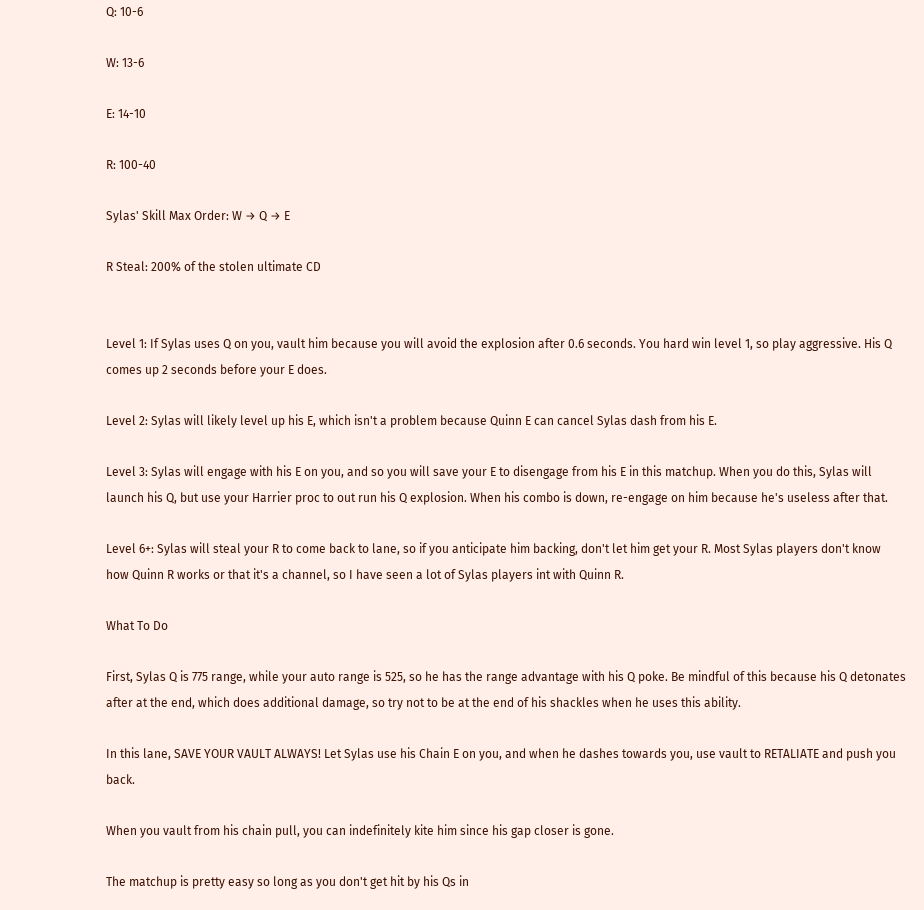Q: 10-6

W: 13-6

E: 14-10

R: 100-40

Sylas' Skill Max Order: W → Q → E

R Steal: 200% of the stolen ultimate CD


Level 1: If Sylas uses Q on you, vault him because you will avoid the explosion after 0.6 seconds. You hard win level 1, so play aggressive. His Q comes up 2 seconds before your E does.

Level 2: Sylas will likely level up his E, which isn't a problem because Quinn E can cancel Sylas dash from his E.

Level 3: Sylas will engage with his E on you, and so you will save your E to disengage from his E in this matchup. When you do this, Sylas will launch his Q, but use your Harrier proc to out run his Q explosion. When his combo is down, re-engage on him because he's useless after that.

Level 6+: Sylas will steal your R to come back to lane, so if you anticipate him backing, don't let him get your R. Most Sylas players don't know how Quinn R works or that it's a channel, so I have seen a lot of Sylas players int with Quinn R.

What To Do

First, Sylas Q is 775 range, while your auto range is 525, so he has the range advantage with his Q poke. Be mindful of this because his Q detonates after at the end, which does additional damage, so try not to be at the end of his shackles when he uses this ability.

In this lane, SAVE YOUR VAULT ALWAYS! Let Sylas use his Chain E on you, and when he dashes towards you, use vault to RETALIATE and push you back.

When you vault from his chain pull, you can indefinitely kite him since his gap closer is gone.

The matchup is pretty easy so long as you don't get hit by his Qs in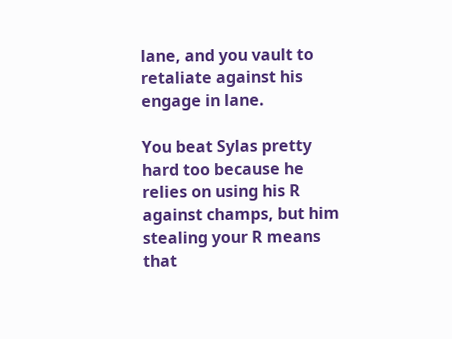lane, and you vault to retaliate against his engage in lane.

You beat Sylas pretty hard too because he relies on using his R against champs, but him stealing your R means that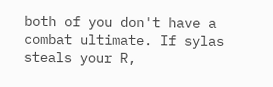both of you don't have a combat ultimate. If sylas steals your R,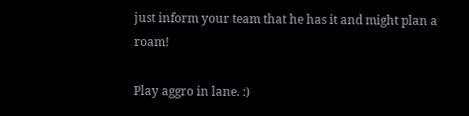just inform your team that he has it and might plan a roam!

Play aggro in lane. :)